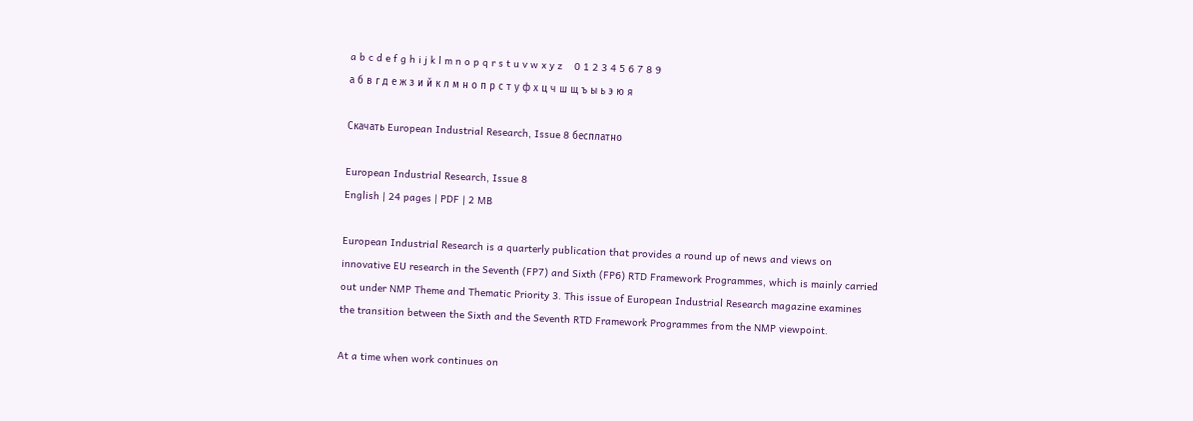a b c d e f g h i j k l m n o p q r s t u v w x y z    0 1 2 3 4 5 6 7 8 9
а б в г д е ж з и й к л м н о п р с т у ф х ц ч ш щ ъ ы ь э ю я

Скачать European Industrial Research, Issue 8 бесплатно

European Industrial Research, Issue 8
English | 24 pages | PDF | 2 MB

European Industrial Research is a quarterly publication that provides a round up of news and views on innovative EU research in the Seventh (FP7) and Sixth (FP6) RTD Framework Programmes, which is mainly carried out under NMP Theme and Thematic Priority 3. This issue of European Industrial Research magazine examines the transition between the Sixth and the Seventh RTD Framework Programmes from the NMP viewpoint.

At a time when work continues on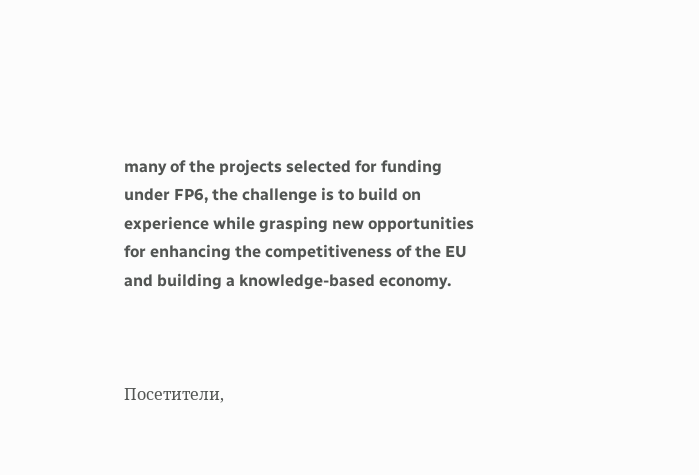many of the projects selected for funding under FP6, the challenge is to build on experience while grasping new opportunities for enhancing the competitiveness of the EU and building a knowledge-based economy.



Посетители,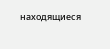находящиеся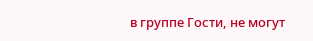в группе Гости, не могут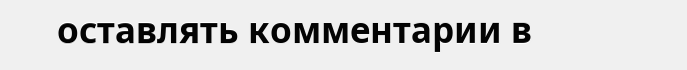оставлять комментарии в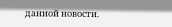данной новости.